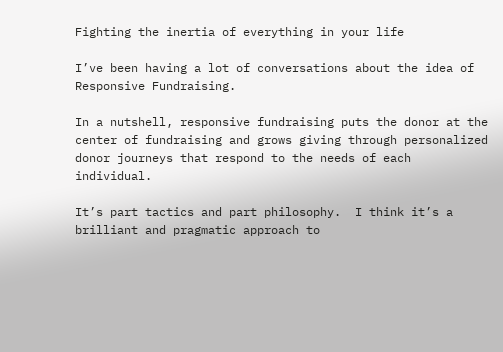Fighting the inertia of everything in your life

I’ve been having a lot of conversations about the idea of Responsive Fundraising.

In a nutshell, responsive fundraising puts the donor at the center of fundraising and grows giving through personalized donor journeys that respond to the needs of each individual.

It’s part tactics and part philosophy.  I think it’s a brilliant and pragmatic approach to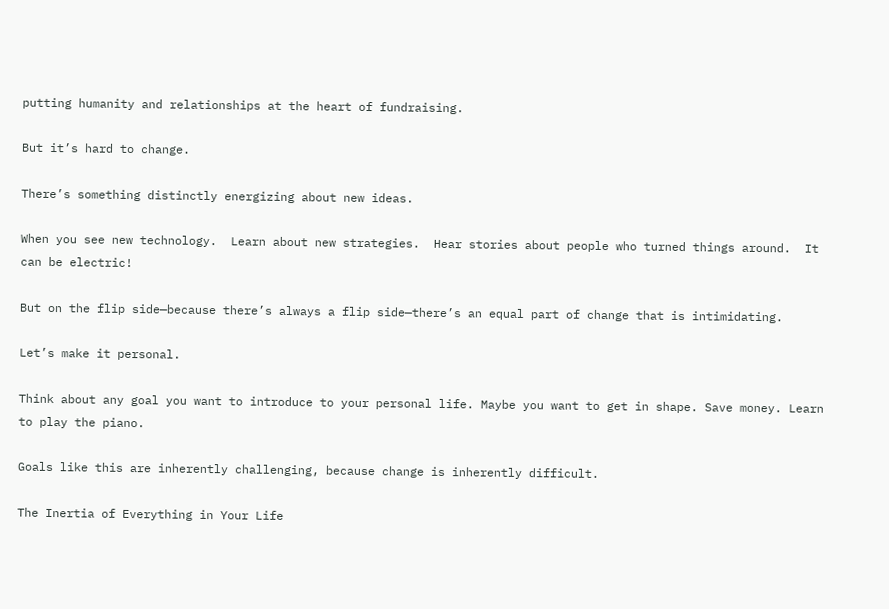putting humanity and relationships at the heart of fundraising.

But it’s hard to change.

There’s something distinctly energizing about new ideas.

When you see new technology.  Learn about new strategies.  Hear stories about people who turned things around.  It can be electric!

But on the flip side—because there’s always a flip side—there’s an equal part of change that is intimidating.

Let’s make it personal.

Think about any goal you want to introduce to your personal life. Maybe you want to get in shape. Save money. Learn to play the piano.

Goals like this are inherently challenging, because change is inherently difficult.

The Inertia of Everything in Your Life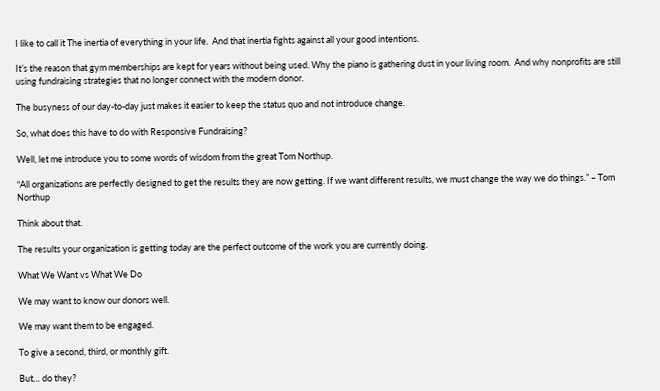I like to call it The inertia of everything in your life.  And that inertia fights against all your good intentions.

It’s the reason that gym memberships are kept for years without being used. Why the piano is gathering dust in your living room.  And why nonprofits are still using fundraising strategies that no longer connect with the modern donor.

The busyness of our day-to-day just makes it easier to keep the status quo and not introduce change.

So, what does this have to do with Responsive Fundraising?

Well, let me introduce you to some words of wisdom from the great Tom Northup.

“All organizations are perfectly designed to get the results they are now getting. If we want different results, we must change the way we do things.” – Tom Northup

Think about that.

The results your organization is getting today are the perfect outcome of the work you are currently doing.

What We Want vs What We Do

We may want to know our donors well.

We may want them to be engaged.

To give a second, third, or monthly gift.

But… do they?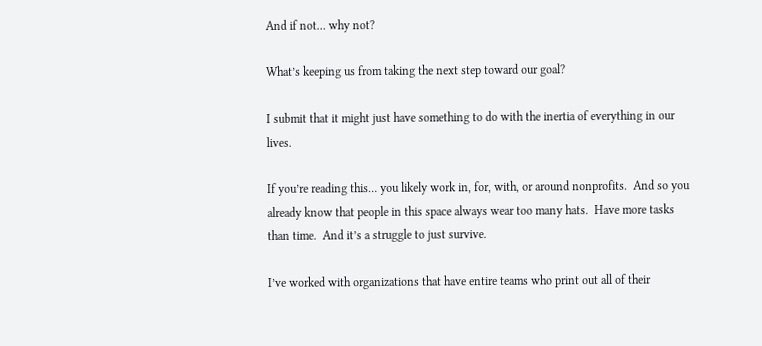And if not… why not?

What’s keeping us from taking the next step toward our goal?

I submit that it might just have something to do with the inertia of everything in our lives.

If you’re reading this… you likely work in, for, with, or around nonprofits.  And so you already know that people in this space always wear too many hats.  Have more tasks than time.  And it’s a struggle to just survive.

I’ve worked with organizations that have entire teams who print out all of their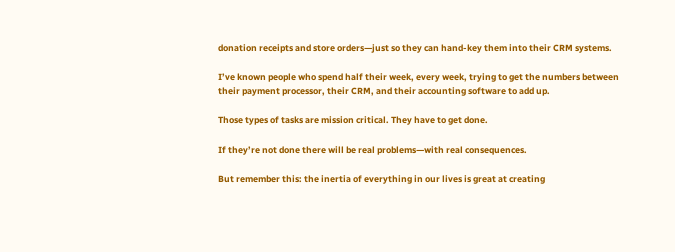donation receipts and store orders—just so they can hand-key them into their CRM systems.

I’ve known people who spend half their week, every week, trying to get the numbers between their payment processor, their CRM, and their accounting software to add up.

Those types of tasks are mission critical. They have to get done.

If they’re not done there will be real problems—with real consequences.

But remember this: the inertia of everything in our lives is great at creating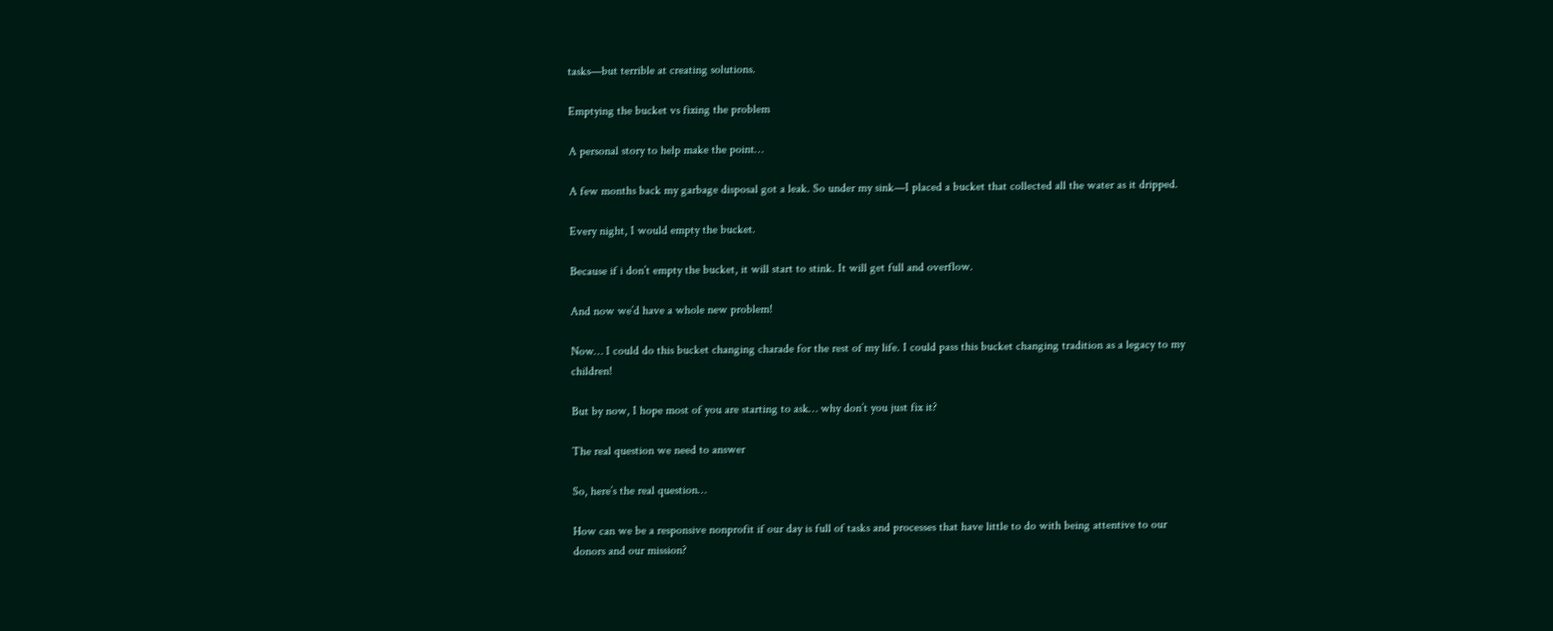tasks—but terrible at creating solutions.

Emptying the bucket vs fixing the problem

A personal story to help make the point…

A few months back my garbage disposal got a leak. So under my sink—I placed a bucket that collected all the water as it dripped.

Every night, I would empty the bucket.

Because if i don’t empty the bucket, it will start to stink. It will get full and overflow.

And now we’d have a whole new problem!

Now… I could do this bucket changing charade for the rest of my life. I could pass this bucket changing tradition as a legacy to my children!

But by now, I hope most of you are starting to ask… why don’t you just fix it?

The real question we need to answer

So, here’s the real question…

How can we be a responsive nonprofit if our day is full of tasks and processes that have little to do with being attentive to our donors and our mission?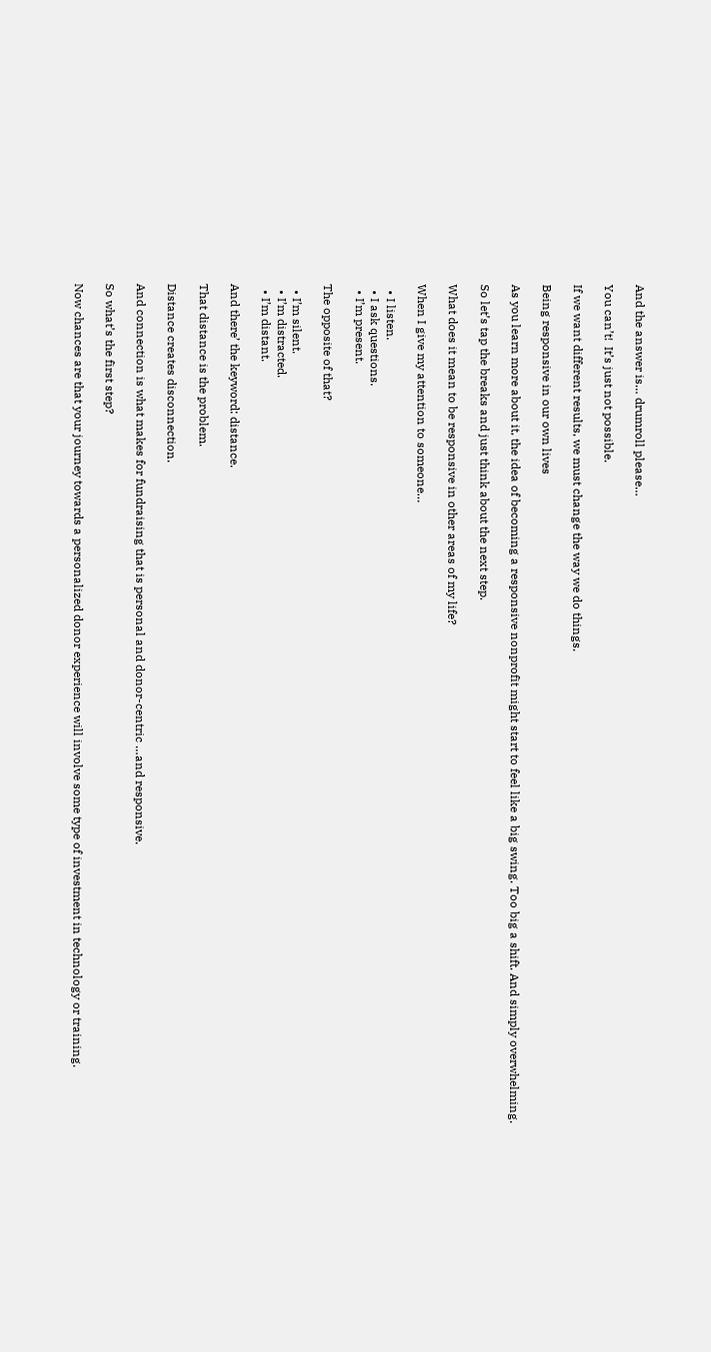And the answer is… drumroll please…

You can’t!  It’s just not possible.

If we want different results, we must change the way we do things.

Being responsive in our own lives

As you learn more about it, the idea of becoming a responsive nonprofit might start to feel like a big swing. Too big a shift. And simply overwhelming.

So let’s tap the breaks and just think about the next step.

What does it mean to be responsive in other areas of my life?

When I give my attention to someone…

  • I listen.
  • I ask questions.
  • I’m present.

The opposite of that?

  • I’m silent.
  • I’m distracted.
  • I’m distant.

And there’ the keyword: distance.

That distance is the problem.

Distance creates disconnection.

And connection is what makes for fundraising that is personal and donor-centric …and responsive.

So what’s the first step?

Now chances are that your journey towards a personalized donor experience will involve some type of investment in technology or training.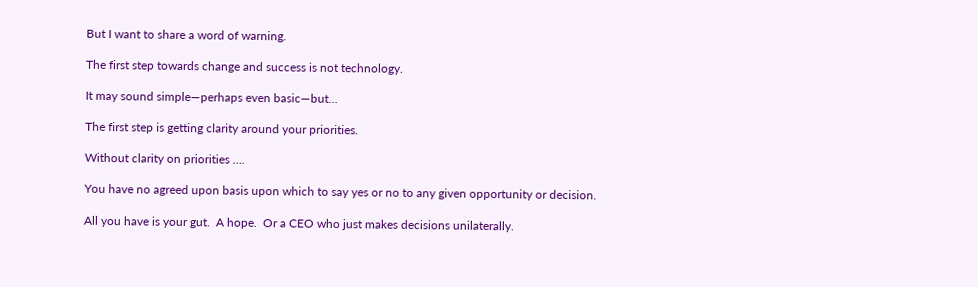But I want to share a word of warning.

The first step towards change and success is not technology.

It may sound simple—perhaps even basic—but…

The first step is getting clarity around your priorities.

Without clarity on priorities ….

You have no agreed upon basis upon which to say yes or no to any given opportunity or decision.

All you have is your gut.  A hope.  Or a CEO who just makes decisions unilaterally.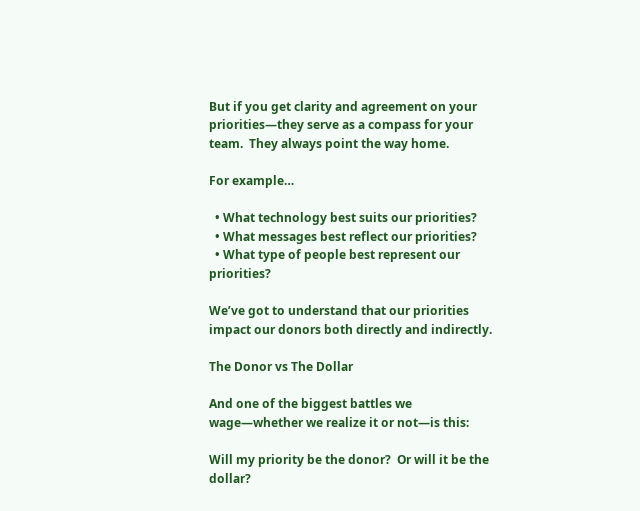But if you get clarity and agreement on your priorities—they serve as a compass for your team.  They always point the way home.

For example…

  • What technology best suits our priorities?
  • What messages best reflect our priorities?
  • What type of people best represent our priorities?

We’ve got to understand that our priorities impact our donors both directly and indirectly.

The Donor vs The Dollar

And one of the biggest battles we wage—whether we realize it or not—is this:

Will my priority be the donor?  Or will it be the dollar?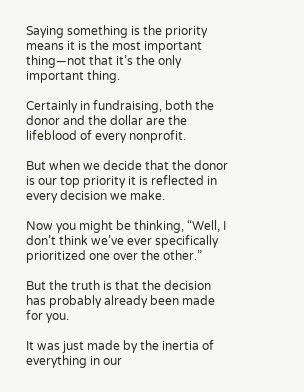Saying something is the priority means it is the most important thing—not that it’s the only important thing.

Certainly in fundraising, both the donor and the dollar are the lifeblood of every nonprofit.

But when we decide that the donor is our top priority it is reflected in every decision we make.

Now you might be thinking, “Well, I don’t think we’ve ever specifically prioritized one over the other.”

But the truth is that the decision has probably already been made for you.

It was just made by the inertia of everything in our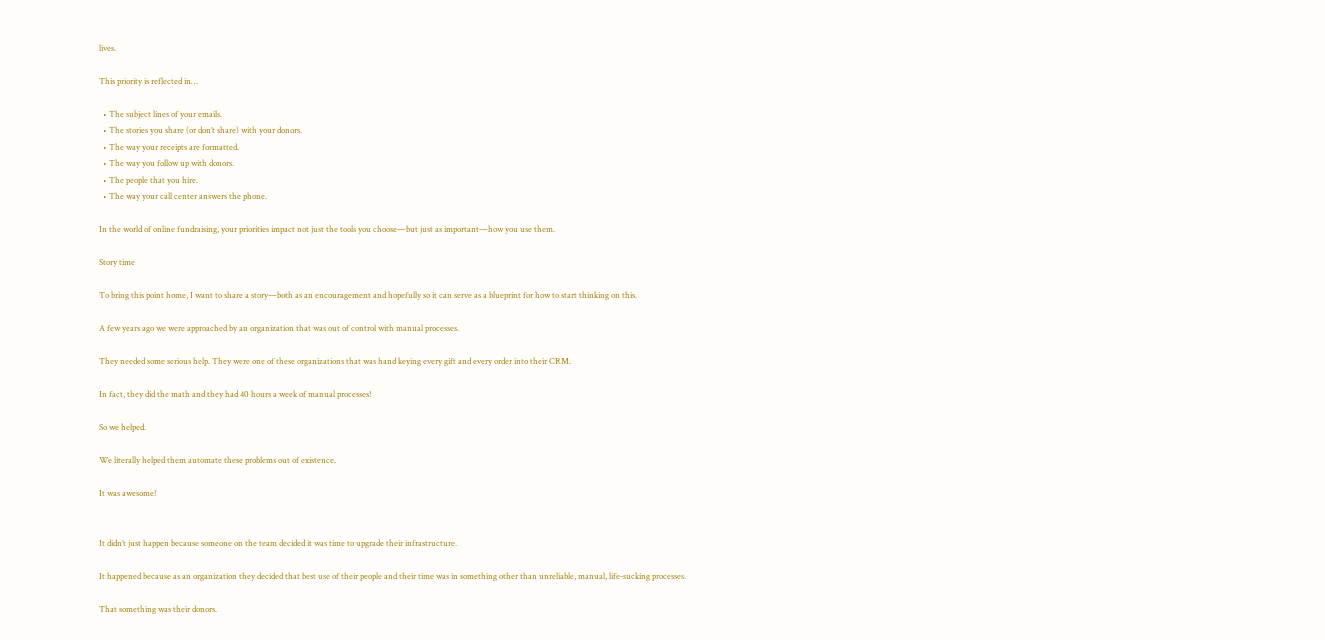lives.

This priority is reflected in…

  • The subject lines of your emails.
  • The stories you share (or don’t share) with your donors.
  • The way your receipts are formatted.
  • The way you follow up with donors.
  • The people that you hire.
  • The way your call center answers the phone.

In the world of online fundraising, your priorities impact not just the tools you choose—but just as important—how you use them.

Story time

To bring this point home, I want to share a story—both as an encouragement and hopefully so it can serve as a blueprint for how to start thinking on this.

A few years ago we were approached by an organization that was out of control with manual processes.

They needed some serious help. They were one of these organizations that was hand keying every gift and every order into their CRM.

In fact, they did the math and they had 40 hours a week of manual processes!

So we helped.

We literally helped them automate these problems out of existence.

It was awesome!


It didn’t just happen because someone on the team decided it was time to upgrade their infrastructure.

It happened because as an organization they decided that best use of their people and their time was in something other than unreliable, manual, life-sucking processes.

That something was their donors.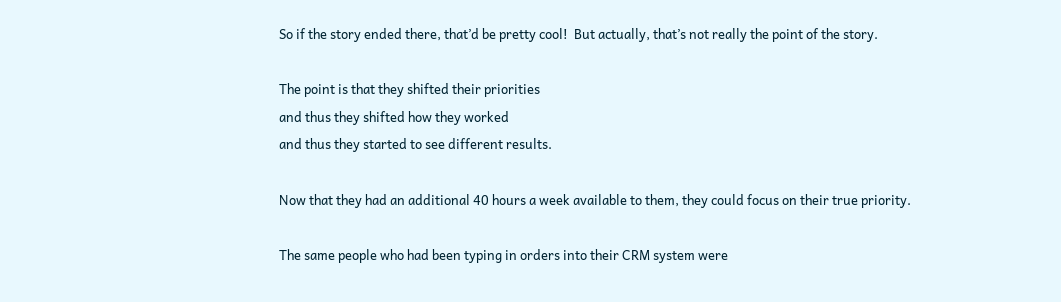So if the story ended there, that’d be pretty cool!  But actually, that’s not really the point of the story.

The point is that they shifted their priorities
and thus they shifted how they worked
and thus they started to see different results.

Now that they had an additional 40 hours a week available to them, they could focus on their true priority.

The same people who had been typing in orders into their CRM system were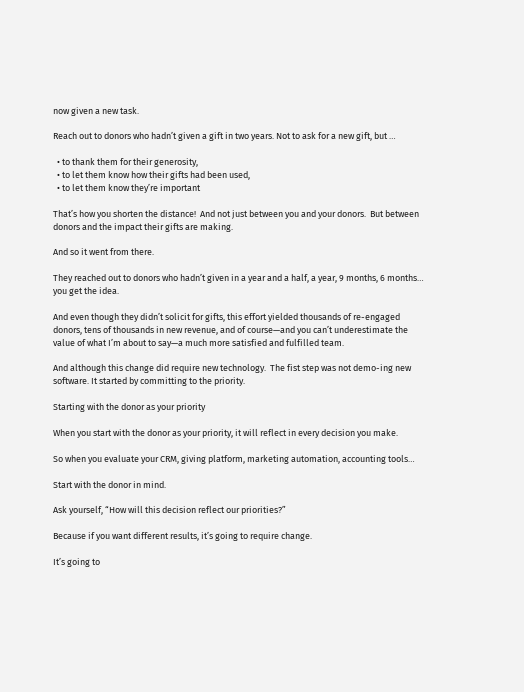now given a new task.

Reach out to donors who hadn’t given a gift in two years. Not to ask for a new gift, but …

  • to thank them for their generosity,
  • to let them know how their gifts had been used,
  • to let them know they’re important

That’s how you shorten the distance!  And not just between you and your donors.  But between donors and the impact their gifts are making.

And so it went from there.

They reached out to donors who hadn’t given in a year and a half, a year, 9 months, 6 months… you get the idea.

And even though they didn’t solicit for gifts, this effort yielded thousands of re-engaged donors, tens of thousands in new revenue, and of course—and you can’t underestimate the value of what I’m about to say—a much more satisfied and fulfilled team.

And although this change did require new technology.  The fist step was not demo-ing new software. It started by committing to the priority.

Starting with the donor as your priority

When you start with the donor as your priority, it will reflect in every decision you make.

So when you evaluate your CRM, giving platform, marketing automation, accounting tools…

Start with the donor in mind.

Ask yourself, “How will this decision reflect our priorities?”

Because if you want different results, it’s going to require change.

It’s going to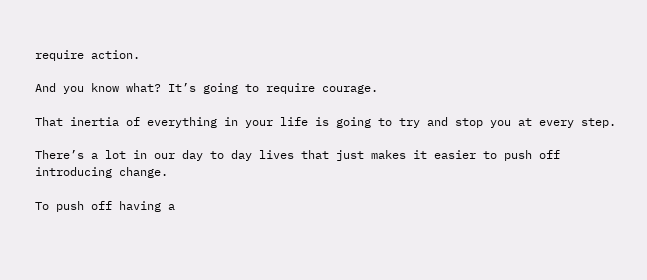require action.

And you know what? It’s going to require courage.

That inertia of everything in your life is going to try and stop you at every step.

There’s a lot in our day to day lives that just makes it easier to push off introducing change.

To push off having a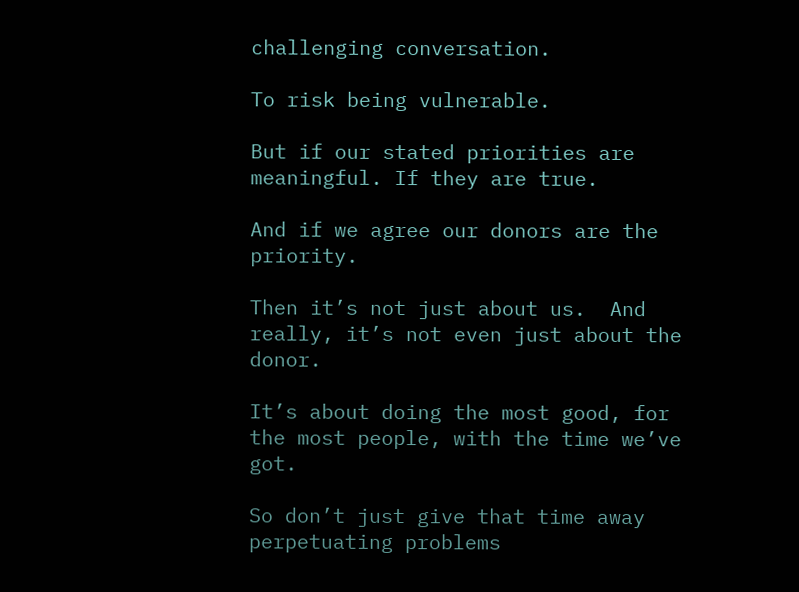challenging conversation.

To risk being vulnerable.

But if our stated priorities are meaningful. If they are true.

And if we agree our donors are the priority.

Then it’s not just about us.  And really, it’s not even just about the donor.

It’s about doing the most good, for the most people, with the time we’ve got.

So don’t just give that time away perpetuating problems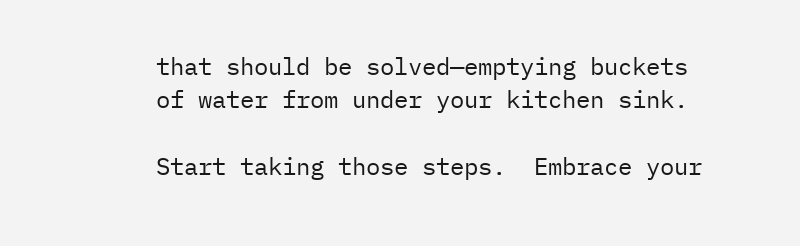that should be solved—emptying buckets of water from under your kitchen sink.

Start taking those steps.  Embrace your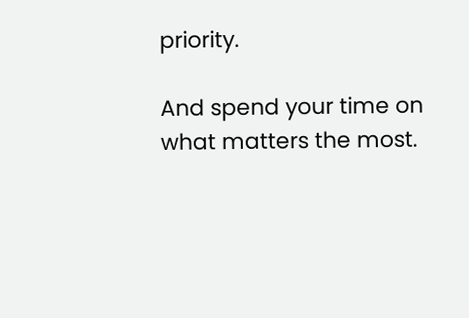priority.

And spend your time on what matters the most.